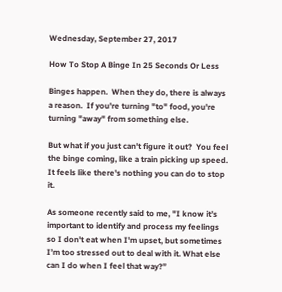Wednesday, September 27, 2017

How To Stop A Binge In 25 Seconds Or Less

Binges happen.  When they do, there is always a reason.  If you're turning "to" food, you're turning "away" from something else.

But what if you just can't figure it out?  You feel the binge coming, like a train picking up speed.  It feels like there's nothing you can do to stop it.

As someone recently said to me, "I know it’s important to identify and process my feelings so I don't eat when I'm upset, but sometimes I’m too stressed out to deal with it. What else can I do when I feel that way?”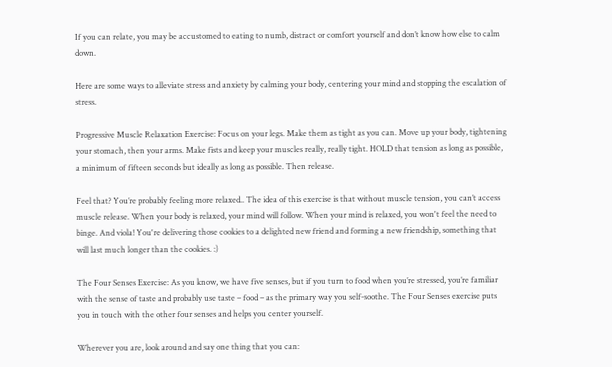If you can relate, you may be accustomed to eating to numb, distract or comfort yourself and don’t know how else to calm down.

Here are some ways to alleviate stress and anxiety by calming your body, centering your mind and stopping the escalation of stress.

Progressive Muscle Relaxation Exercise: Focus on your legs. Make them as tight as you can. Move up your body, tightening your stomach, then your arms. Make fists and keep your muscles really, really tight. HOLD that tension as long as possible, a minimum of fifteen seconds but ideally as long as possible. Then release.

Feel that? You’re probably feeling more relaxed.. The idea of this exercise is that without muscle tension, you can’t access muscle release. When your body is relaxed, your mind will follow. When your mind is relaxed, you won't feel the need to binge. And viola! You're delivering those cookies to a delighted new friend and forming a new friendship, something that will last much longer than the cookies. :)

The Four Senses Exercise: As you know, we have five senses, but if you turn to food when you’re stressed, you’re familiar with the sense of taste and probably use taste – food – as the primary way you self-soothe. The Four Senses exercise puts you in touch with the other four senses and helps you center yourself.

Wherever you are, look around and say one thing that you can: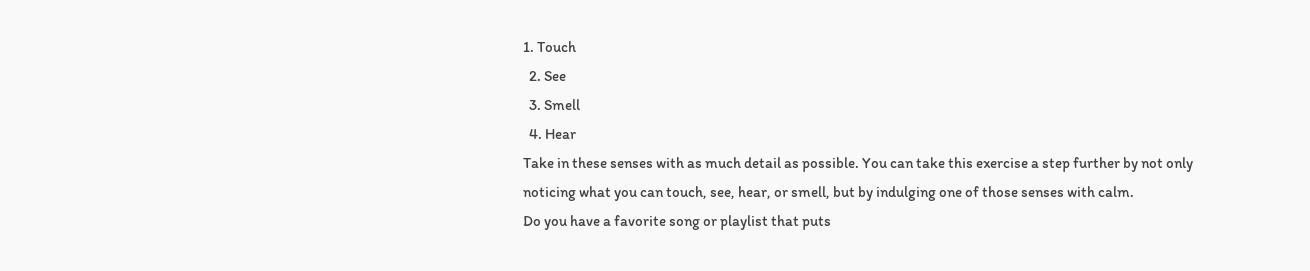1. Touch
  2. See
  3. Smell
  4. Hear
Take in these senses with as much detail as possible. You can take this exercise a step further by not only noticing what you can touch, see, hear, or smell, but by indulging one of those senses with calm.
Do you have a favorite song or playlist that puts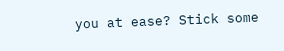you at ease? Stick some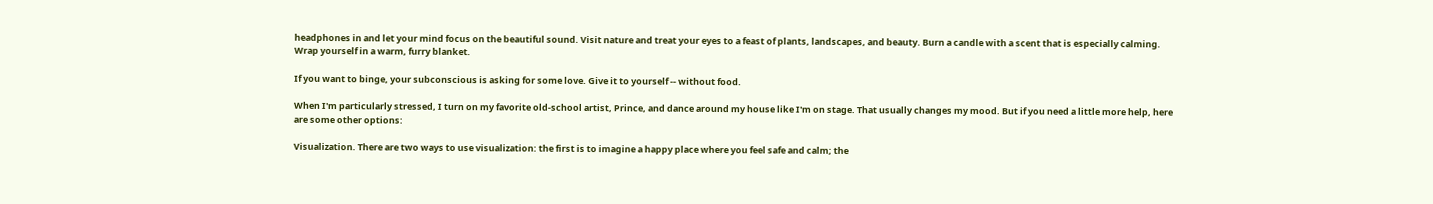headphones in and let your mind focus on the beautiful sound. Visit nature and treat your eyes to a feast of plants, landscapes, and beauty. Burn a candle with a scent that is especially calming. Wrap yourself in a warm, furry blanket.

If you want to binge, your subconscious is asking for some love. Give it to yourself -- without food.

When I'm particularly stressed, I turn on my favorite old-school artist, Prince, and dance around my house like I'm on stage. That usually changes my mood. But if you need a little more help, here are some other options:

Visualization. There are two ways to use visualization: the first is to imagine a happy place where you feel safe and calm; the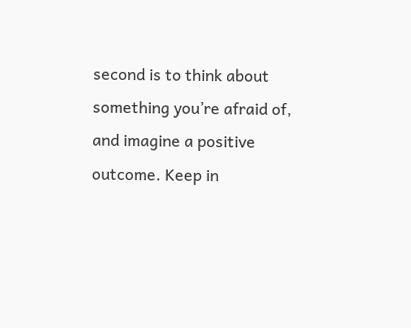second is to think about something you’re afraid of, and imagine a positive outcome. Keep in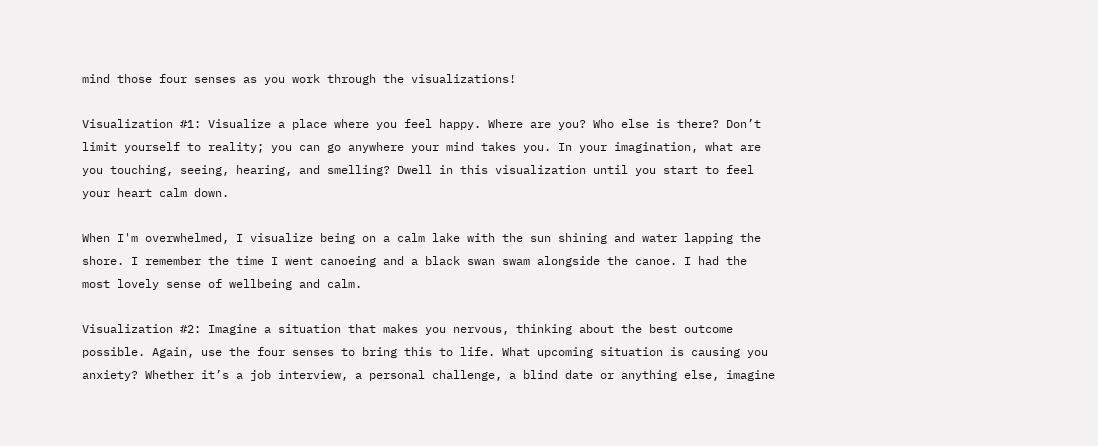mind those four senses as you work through the visualizations!

Visualization #1: Visualize a place where you feel happy. Where are you? Who else is there? Don’t limit yourself to reality; you can go anywhere your mind takes you. In your imagination, what are you touching, seeing, hearing, and smelling? Dwell in this visualization until you start to feel your heart calm down.

When I'm overwhelmed, I visualize being on a calm lake with the sun shining and water lapping the shore. I remember the time I went canoeing and a black swan swam alongside the canoe. I had the most lovely sense of wellbeing and calm.

Visualization #2: Imagine a situation that makes you nervous, thinking about the best outcome possible. Again, use the four senses to bring this to life. What upcoming situation is causing you anxiety? Whether it’s a job interview, a personal challenge, a blind date or anything else, imagine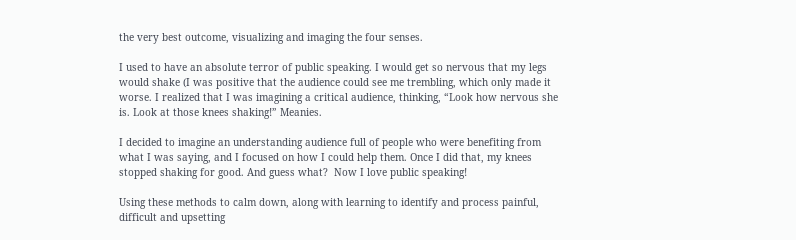the very best outcome, visualizing and imaging the four senses.

I used to have an absolute terror of public speaking. I would get so nervous that my legs would shake (I was positive that the audience could see me trembling, which only made it worse. I realized that I was imagining a critical audience, thinking, “Look how nervous she is. Look at those knees shaking!” Meanies.

I decided to imagine an understanding audience full of people who were benefiting from what I was saying, and I focused on how I could help them. Once I did that, my knees stopped shaking for good. And guess what?  Now I love public speaking!

Using these methods to calm down, along with learning to identify and process painful, difficult and upsetting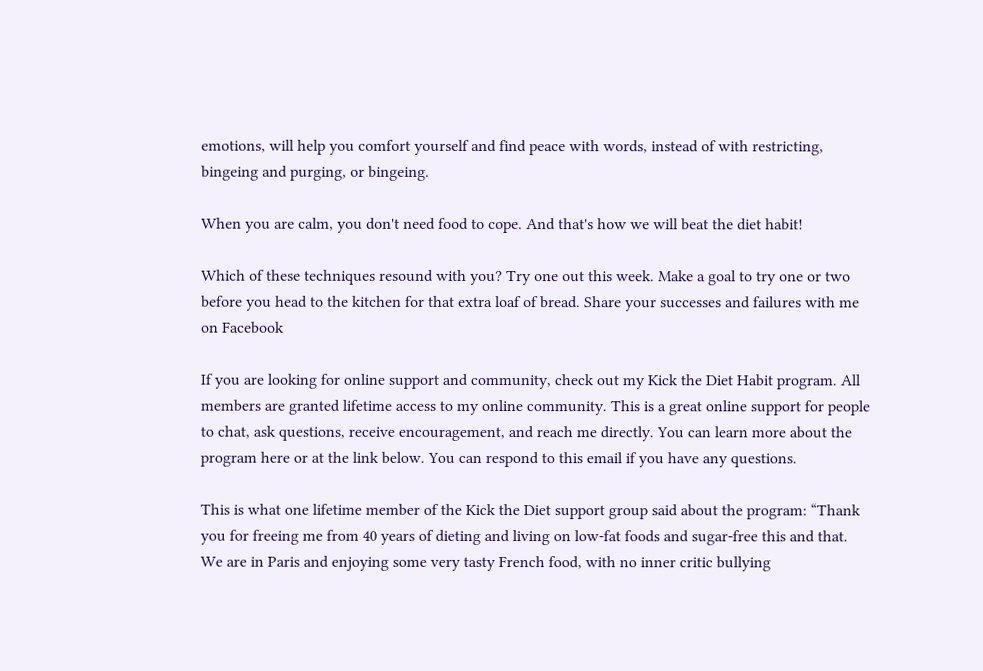emotions, will help you comfort yourself and find peace with words, instead of with restricting, bingeing and purging, or bingeing.

When you are calm, you don't need food to cope. And that's how we will beat the diet habit!

Which of these techniques resound with you? Try one out this week. Make a goal to try one or two before you head to the kitchen for that extra loaf of bread. Share your successes and failures with me on Facebook

If you are looking for online support and community, check out my Kick the Diet Habit program. All members are granted lifetime access to my online community. This is a great online support for people to chat, ask questions, receive encouragement, and reach me directly. You can learn more about the program here or at the link below. You can respond to this email if you have any questions.

This is what one lifetime member of the Kick the Diet support group said about the program: “Thank you for freeing me from 40 years of dieting and living on low-fat foods and sugar-free this and that. We are in Paris and enjoying some very tasty French food, with no inner critic bullying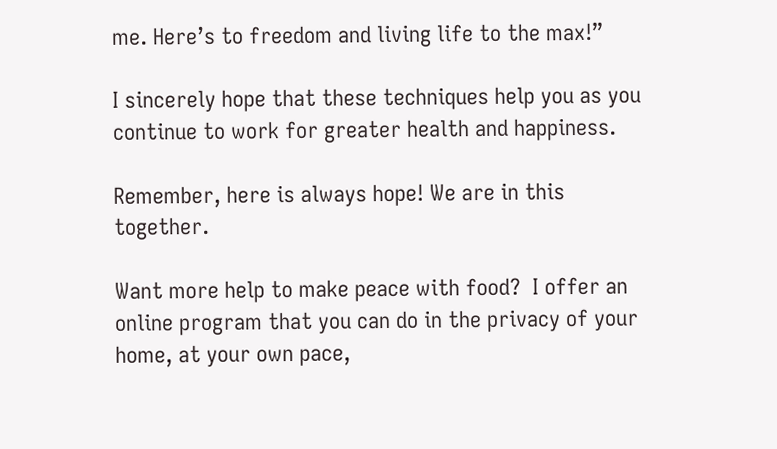me. Here’s to freedom and living life to the max!”

I sincerely hope that these techniques help you as you continue to work for greater health and happiness.

Remember, here is always hope! We are in this together.

Want more help to make peace with food?  I offer an online program that you can do in the privacy of your home, at your own pace,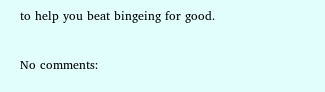to help you beat bingeing for good.

No comments: